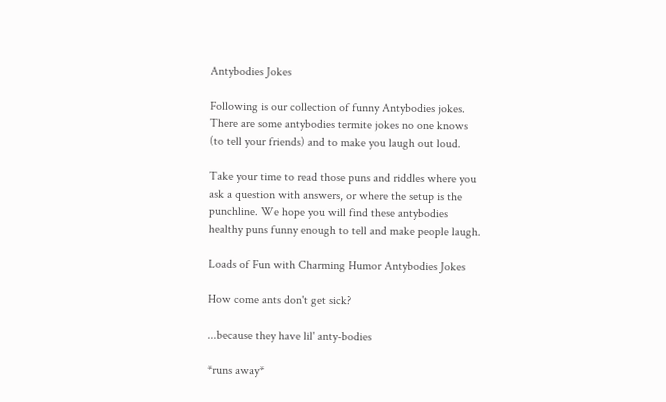Antybodies Jokes

Following is our collection of funny Antybodies jokes. There are some antybodies termite jokes no one knows (to tell your friends) and to make you laugh out loud.

Take your time to read those puns and riddles where you ask a question with answers, or where the setup is the punchline. We hope you will find these antybodies healthy puns funny enough to tell and make people laugh.

Loads of Fun with Charming Humor Antybodies Jokes

How come ants don't get sick?

...because they have lil' anty-bodies

*runs away*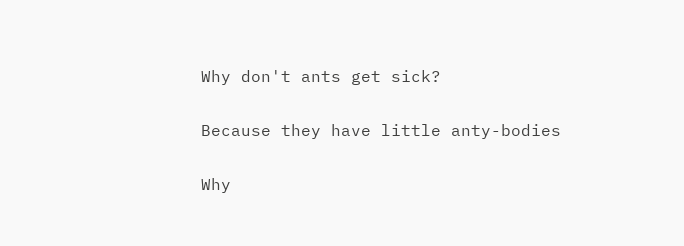Why don't ants get sick?

Because they have little anty-bodies

Why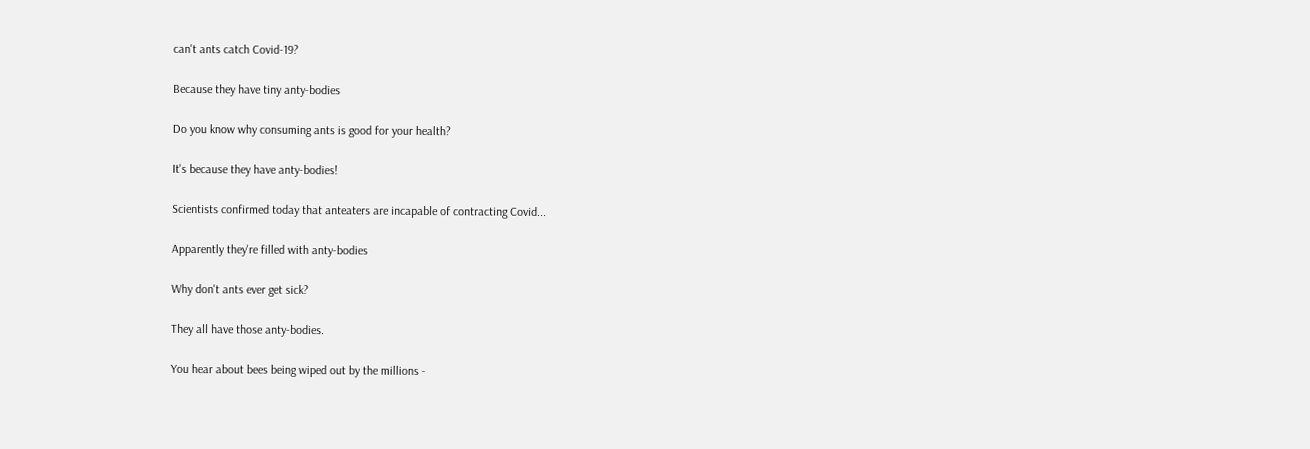can't ants catch Covid-19?

Because they have tiny anty-bodies

Do you know why consuming ants is good for your health?

It's because they have anty-bodies!

Scientists confirmed today that anteaters are incapable of contracting Covid...

Apparently they're filled with anty-bodies

Why don't ants ever get sick?

They all have those anty-bodies.

You hear about bees being wiped out by the millions -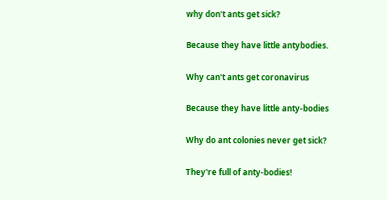why don't ants get sick?

Because they have little antybodies.

Why can't ants get coronavirus

Because they have little anty-bodies

Why do ant colonies never get sick?

They're full of anty-bodies!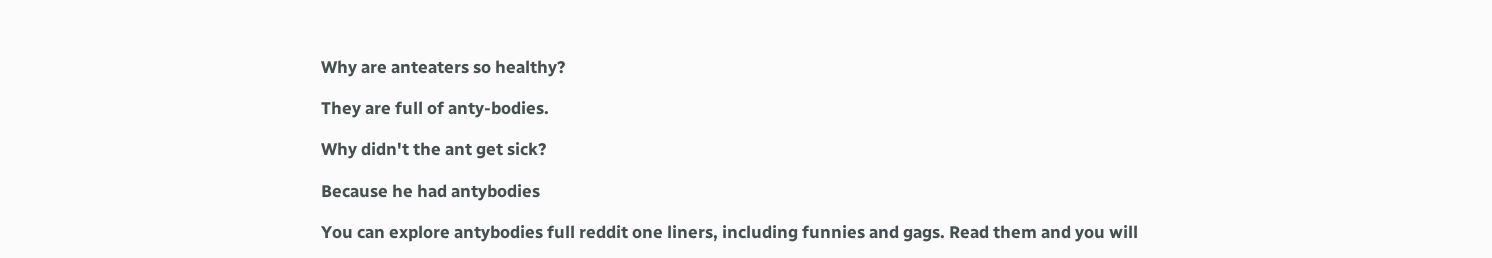Why are anteaters so healthy?

They are full of anty-bodies.

Why didn't the ant get sick?

Because he had antybodies

You can explore antybodies full reddit one liners, including funnies and gags. Read them and you will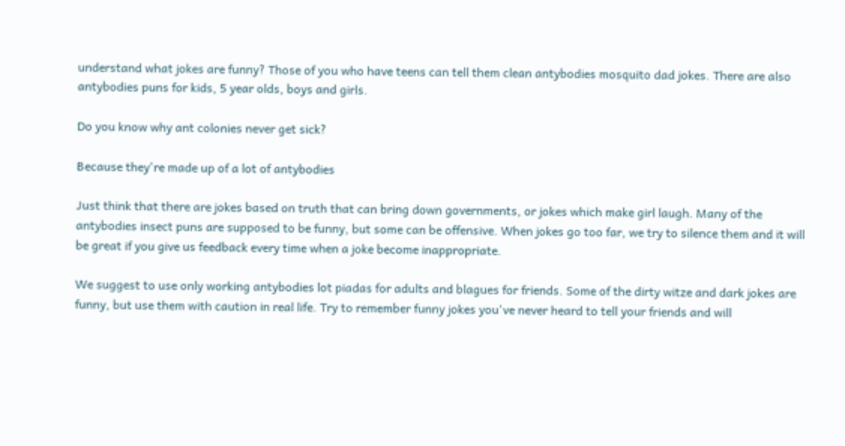understand what jokes are funny? Those of you who have teens can tell them clean antybodies mosquito dad jokes. There are also antybodies puns for kids, 5 year olds, boys and girls.

Do you know why ant colonies never get sick?

Because they're made up of a lot of antybodies

Just think that there are jokes based on truth that can bring down governments, or jokes which make girl laugh. Many of the antybodies insect puns are supposed to be funny, but some can be offensive. When jokes go too far, we try to silence them and it will be great if you give us feedback every time when a joke become inappropriate.

We suggest to use only working antybodies lot piadas for adults and blagues for friends. Some of the dirty witze and dark jokes are funny, but use them with caution in real life. Try to remember funny jokes you've never heard to tell your friends and will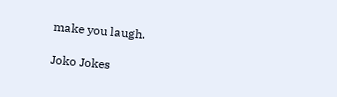make you laugh.

Joko Jokes